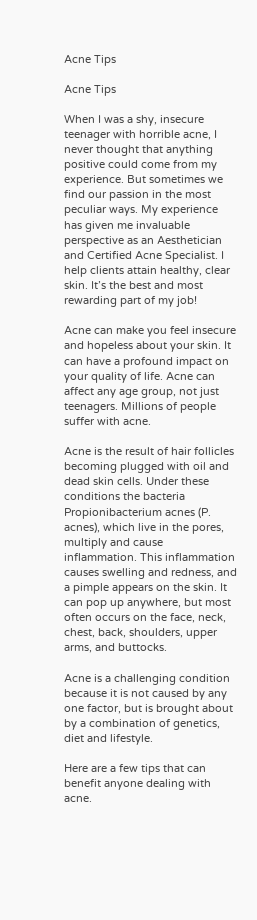Acne Tips

Acne Tips

When I was a shy, insecure teenager with horrible acne, I never thought that anything positive could come from my experience. But sometimes we find our passion in the most peculiar ways. My experience has given me invaluable perspective as an Aesthetician and Certified Acne Specialist. I help clients attain healthy, clear skin. It’s the best and most rewarding part of my job!

Acne can make you feel insecure and hopeless about your skin. It can have a profound impact on your quality of life. Acne can affect any age group, not just teenagers. Millions of people suffer with acne.

Acne is the result of hair follicles becoming plugged with oil and dead skin cells. Under these conditions the bacteria Propionibacterium acnes (P. acnes), which live in the pores, multiply and cause inflammation. This inflammation causes swelling and redness, and a pimple appears on the skin. It can pop up anywhere, but most often occurs on the face, neck, chest, back, shoulders, upper arms, and buttocks.

Acne is a challenging condition because it is not caused by any one factor, but is brought about by a combination of genetics, diet and lifestyle.

Here are a few tips that can benefit anyone dealing with acne.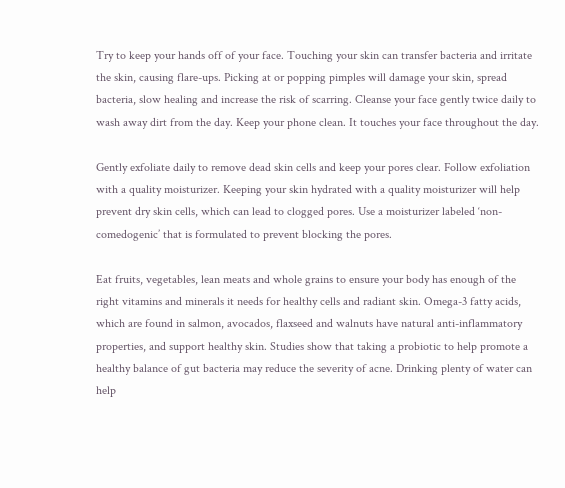Try to keep your hands off of your face. Touching your skin can transfer bacteria and irritate the skin, causing flare-ups. Picking at or popping pimples will damage your skin, spread bacteria, slow healing and increase the risk of scarring. Cleanse your face gently twice daily to wash away dirt from the day. Keep your phone clean. It touches your face throughout the day.

Gently exfoliate daily to remove dead skin cells and keep your pores clear. Follow exfoliation with a quality moisturizer. Keeping your skin hydrated with a quality moisturizer will help prevent dry skin cells, which can lead to clogged pores. Use a moisturizer labeled ‘non-comedogenic’ that is formulated to prevent blocking the pores.

Eat fruits, vegetables, lean meats and whole grains to ensure your body has enough of the right vitamins and minerals it needs for healthy cells and radiant skin. Omega-3 fatty acids, which are found in salmon, avocados, flaxseed and walnuts have natural anti-inflammatory properties, and support healthy skin. Studies show that taking a probiotic to help promote a healthy balance of gut bacteria may reduce the severity of acne. Drinking plenty of water can help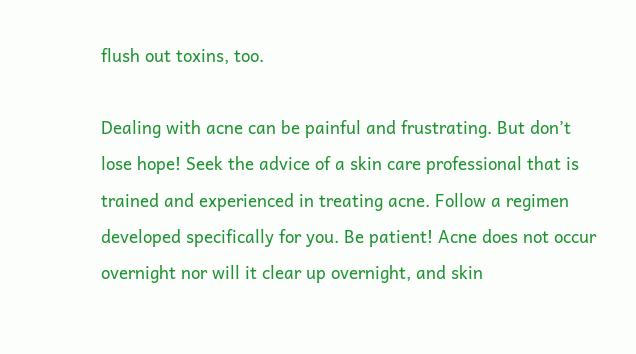flush out toxins, too.

Dealing with acne can be painful and frustrating. But don’t lose hope! Seek the advice of a skin care professional that is trained and experienced in treating acne. Follow a regimen developed specifically for you. Be patient! Acne does not occur overnight nor will it clear up overnight, and skin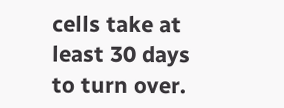cells take at least 30 days to turn over.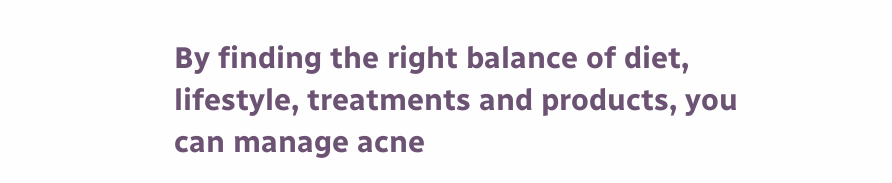By finding the right balance of diet, lifestyle, treatments and products, you can manage acne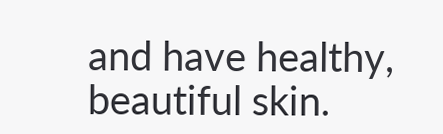and have healthy, beautiful skin.